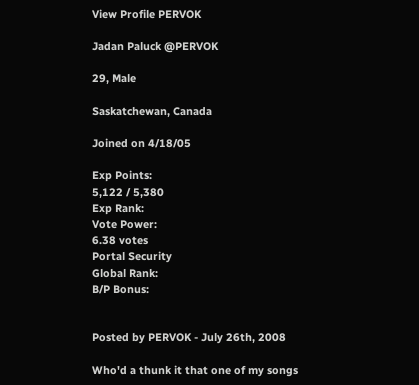View Profile PERVOK

Jadan Paluck @PERVOK

29, Male

Saskatchewan, Canada

Joined on 4/18/05

Exp Points:
5,122 / 5,380
Exp Rank:
Vote Power:
6.38 votes
Portal Security
Global Rank:
B/P Bonus:


Posted by PERVOK - July 26th, 2008

Who'd a thunk it that one of my songs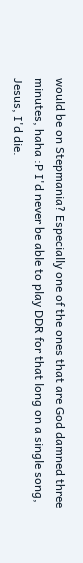would be on Stepmania? Especially one of the ones that are God damned three minutes, haha :P I'd never be able to play DDR for that long on a single song, Jesus, I'd die.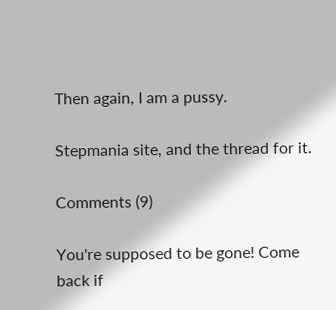Then again, I am a pussy.

Stepmania site, and the thread for it.

Comments (9)

You're supposed to be gone! Come back if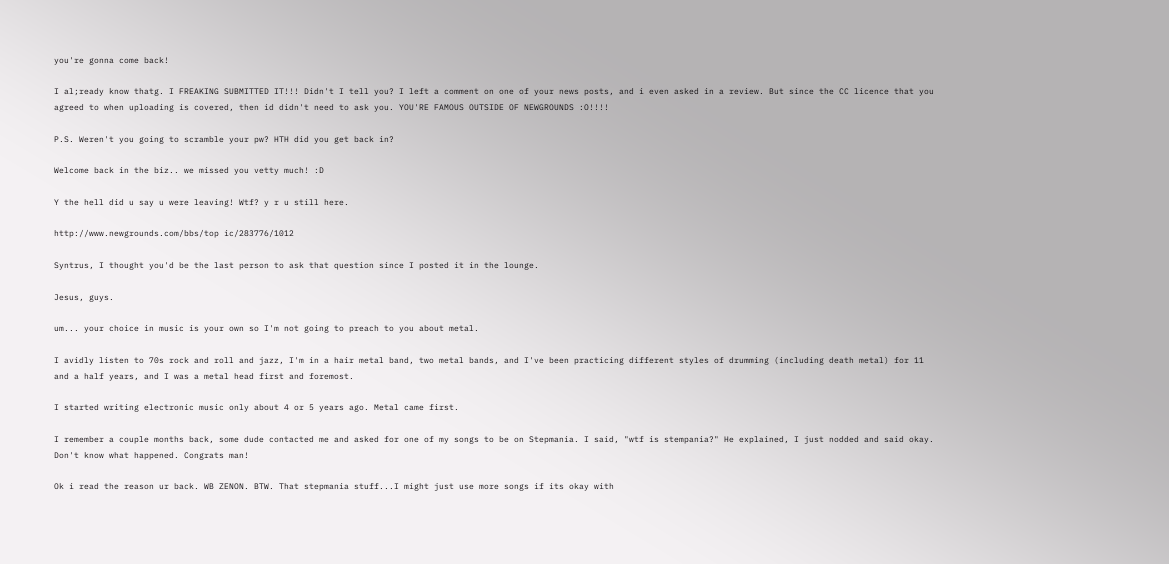you're gonna come back!

I al;ready know thatg. I FREAKING SUBMITTED IT!!! Didn't I tell you? I left a comment on one of your news posts, and i even asked in a review. But since the CC licence that you agreed to when uploading is covered, then id didn't need to ask you. YOU'RE FAMOUS OUTSIDE OF NEWGROUNDS :O!!!!

P.S. Weren't you going to scramble your pw? HTH did you get back in?

Welcome back in the biz.. we missed you vetty much! :D

Y the hell did u say u were leaving! Wtf? y r u still here.

http://www.newgrounds.com/bbs/top ic/283776/1012

Syntrus, I thought you'd be the last person to ask that question since I posted it in the lounge.

Jesus, guys.

um... your choice in music is your own so I'm not going to preach to you about metal.

I avidly listen to 70s rock and roll and jazz, I'm in a hair metal band, two metal bands, and I've been practicing different styles of drumming (including death metal) for 11 and a half years, and I was a metal head first and foremost.

I started writing electronic music only about 4 or 5 years ago. Metal came first.

I remember a couple months back, some dude contacted me and asked for one of my songs to be on Stepmania. I said, "wtf is stempania?" He explained, I just nodded and said okay. Don't know what happened. Congrats man!

Ok i read the reason ur back. WB ZENON. BTW. That stepmania stuff...I might just use more songs if its okay with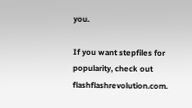you.

If you want stepfiles for popularity, check out flashflashrevolution.com.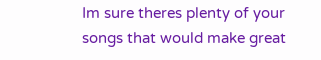Im sure theres plenty of your songs that would make great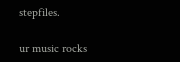stepfiles.

ur music rocks